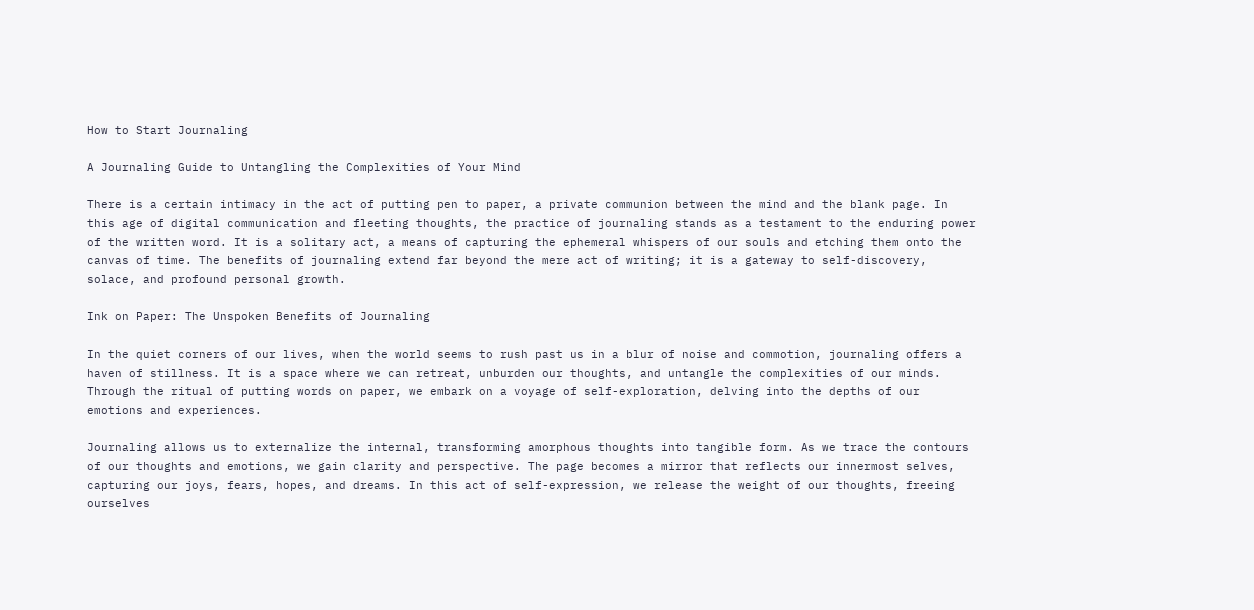How to Start Journaling

A Journaling Guide to Untangling the Complexities of Your Mind

There is a certain intimacy in the act of putting pen to paper, a private communion between the mind and the blank page. In this age of digital communication and fleeting thoughts, the practice of journaling stands as a testament to the enduring power of the written word. It is a solitary act, a means of capturing the ephemeral whispers of our souls and etching them onto the canvas of time. The benefits of journaling extend far beyond the mere act of writing; it is a gateway to self-discovery, solace, and profound personal growth.

Ink on Paper: The Unspoken Benefits of Journaling

In the quiet corners of our lives, when the world seems to rush past us in a blur of noise and commotion, journaling offers a haven of stillness. It is a space where we can retreat, unburden our thoughts, and untangle the complexities of our minds. Through the ritual of putting words on paper, we embark on a voyage of self-exploration, delving into the depths of our emotions and experiences.

Journaling allows us to externalize the internal, transforming amorphous thoughts into tangible form. As we trace the contours of our thoughts and emotions, we gain clarity and perspective. The page becomes a mirror that reflects our innermost selves, capturing our joys, fears, hopes, and dreams. In this act of self-expression, we release the weight of our thoughts, freeing ourselves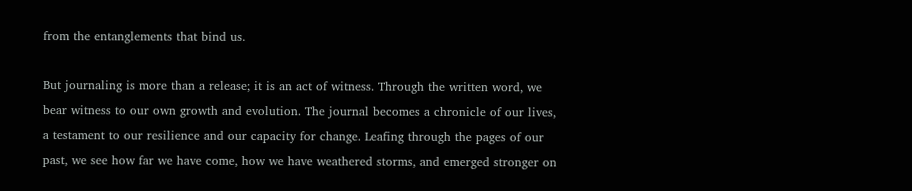from the entanglements that bind us.

But journaling is more than a release; it is an act of witness. Through the written word, we bear witness to our own growth and evolution. The journal becomes a chronicle of our lives, a testament to our resilience and our capacity for change. Leafing through the pages of our past, we see how far we have come, how we have weathered storms, and emerged stronger on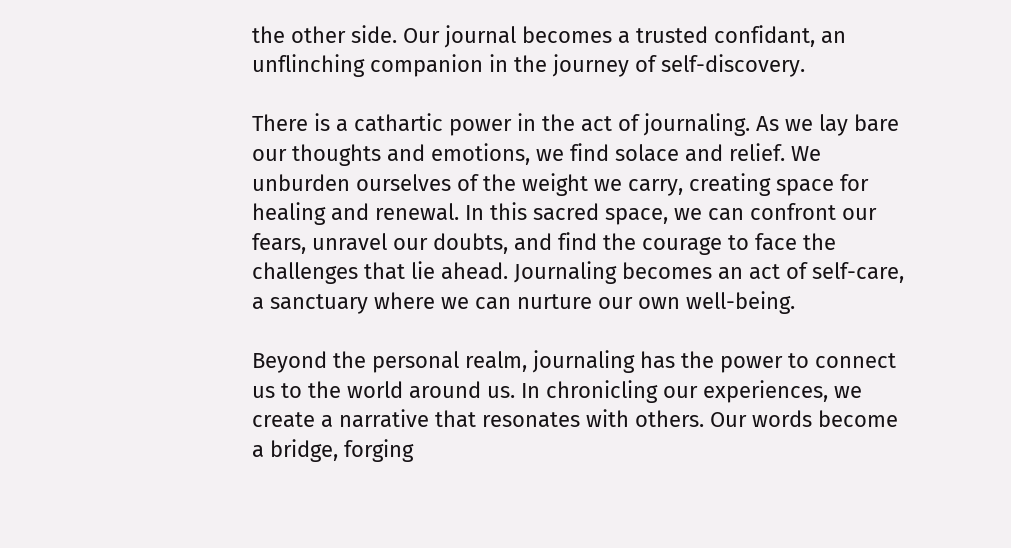the other side. Our journal becomes a trusted confidant, an unflinching companion in the journey of self-discovery.

There is a cathartic power in the act of journaling. As we lay bare our thoughts and emotions, we find solace and relief. We unburden ourselves of the weight we carry, creating space for healing and renewal. In this sacred space, we can confront our fears, unravel our doubts, and find the courage to face the challenges that lie ahead. Journaling becomes an act of self-care, a sanctuary where we can nurture our own well-being.

Beyond the personal realm, journaling has the power to connect us to the world around us. In chronicling our experiences, we create a narrative that resonates with others. Our words become a bridge, forging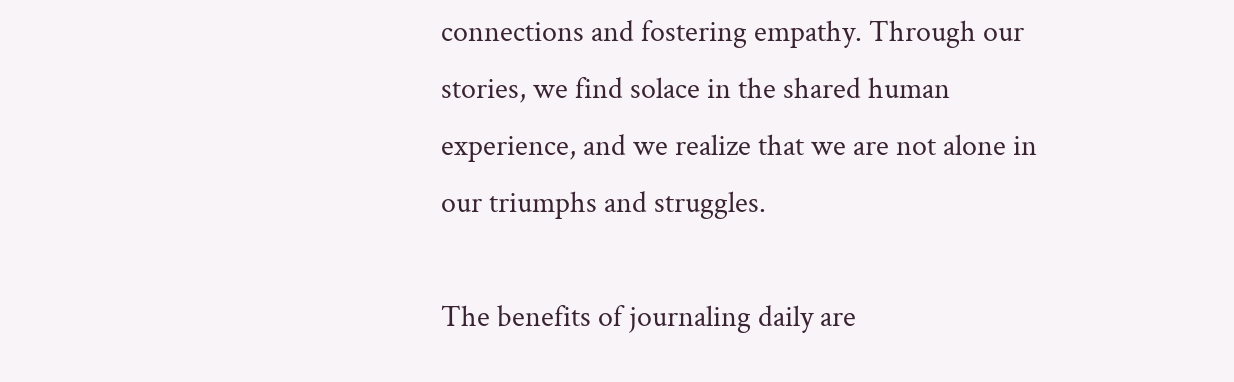connections and fostering empathy. Through our stories, we find solace in the shared human experience, and we realize that we are not alone in our triumphs and struggles.

The benefits of journaling daily are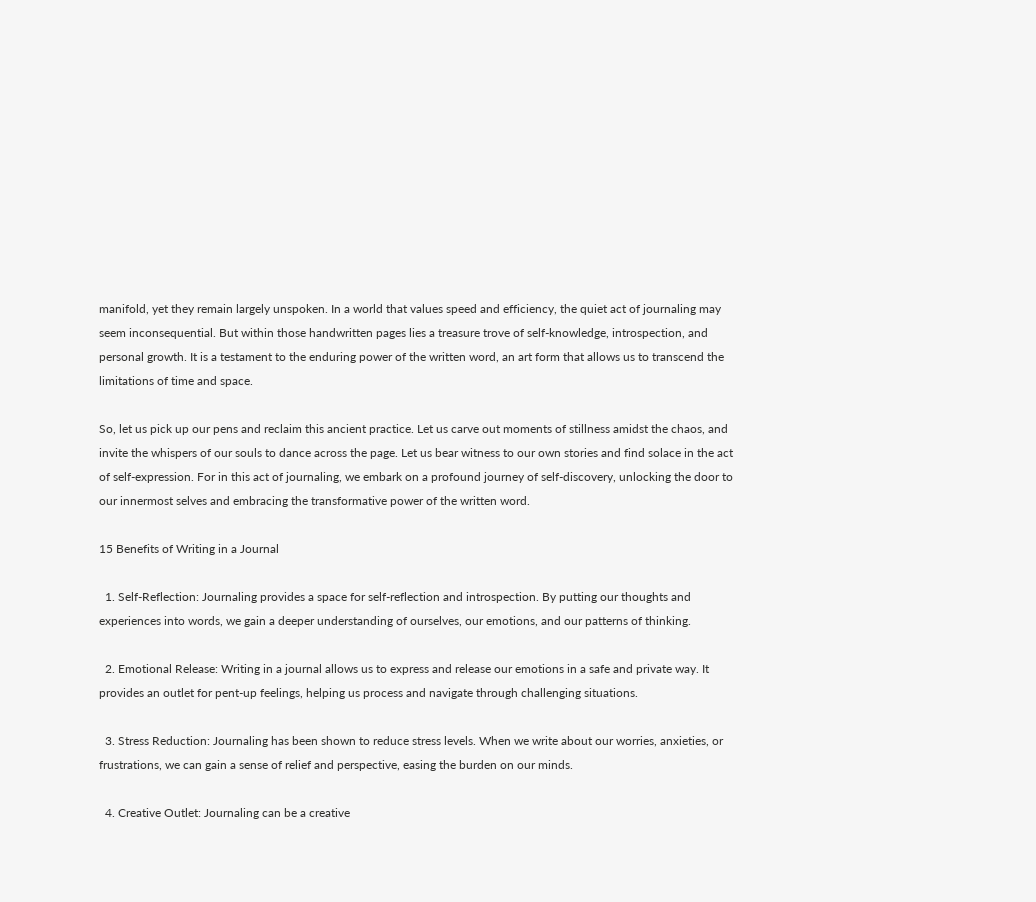manifold, yet they remain largely unspoken. In a world that values speed and efficiency, the quiet act of journaling may seem inconsequential. But within those handwritten pages lies a treasure trove of self-knowledge, introspection, and personal growth. It is a testament to the enduring power of the written word, an art form that allows us to transcend the limitations of time and space.

So, let us pick up our pens and reclaim this ancient practice. Let us carve out moments of stillness amidst the chaos, and invite the whispers of our souls to dance across the page. Let us bear witness to our own stories and find solace in the act of self-expression. For in this act of journaling, we embark on a profound journey of self-discovery, unlocking the door to our innermost selves and embracing the transformative power of the written word.

15 Benefits of Writing in a Journal

  1. Self-Reflection: Journaling provides a space for self-reflection and introspection. By putting our thoughts and experiences into words, we gain a deeper understanding of ourselves, our emotions, and our patterns of thinking.

  2. Emotional Release: Writing in a journal allows us to express and release our emotions in a safe and private way. It provides an outlet for pent-up feelings, helping us process and navigate through challenging situations.

  3. Stress Reduction: Journaling has been shown to reduce stress levels. When we write about our worries, anxieties, or frustrations, we can gain a sense of relief and perspective, easing the burden on our minds.

  4. Creative Outlet: Journaling can be a creative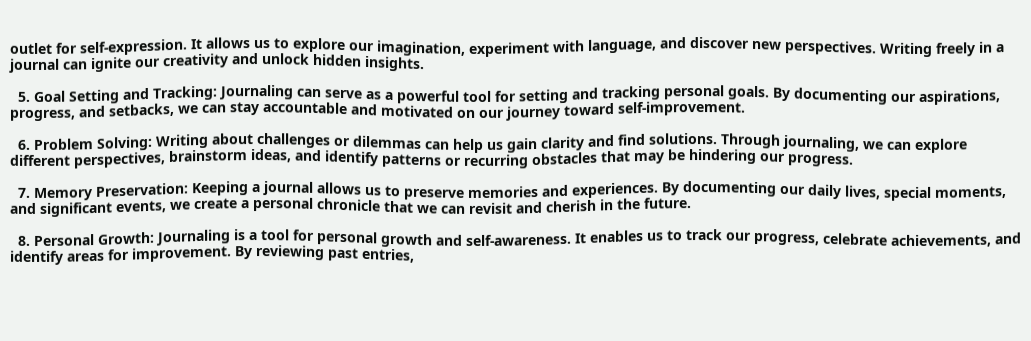outlet for self-expression. It allows us to explore our imagination, experiment with language, and discover new perspectives. Writing freely in a journal can ignite our creativity and unlock hidden insights.

  5. Goal Setting and Tracking: Journaling can serve as a powerful tool for setting and tracking personal goals. By documenting our aspirations, progress, and setbacks, we can stay accountable and motivated on our journey toward self-improvement.

  6. Problem Solving: Writing about challenges or dilemmas can help us gain clarity and find solutions. Through journaling, we can explore different perspectives, brainstorm ideas, and identify patterns or recurring obstacles that may be hindering our progress.

  7. Memory Preservation: Keeping a journal allows us to preserve memories and experiences. By documenting our daily lives, special moments, and significant events, we create a personal chronicle that we can revisit and cherish in the future.

  8. Personal Growth: Journaling is a tool for personal growth and self-awareness. It enables us to track our progress, celebrate achievements, and identify areas for improvement. By reviewing past entries,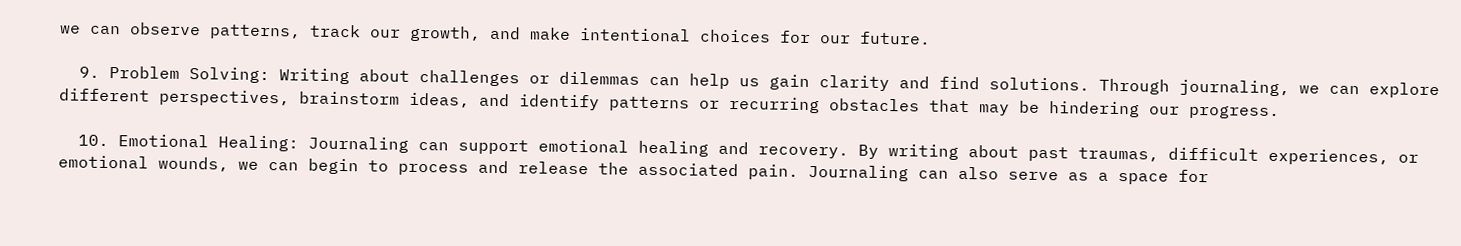we can observe patterns, track our growth, and make intentional choices for our future.

  9. Problem Solving: Writing about challenges or dilemmas can help us gain clarity and find solutions. Through journaling, we can explore different perspectives, brainstorm ideas, and identify patterns or recurring obstacles that may be hindering our progress.

  10. Emotional Healing: Journaling can support emotional healing and recovery. By writing about past traumas, difficult experiences, or emotional wounds, we can begin to process and release the associated pain. Journaling can also serve as a space for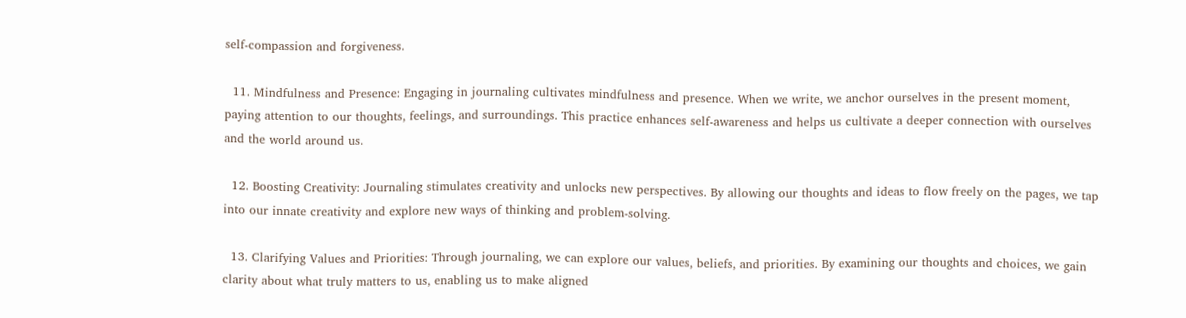self-compassion and forgiveness.

  11. Mindfulness and Presence: Engaging in journaling cultivates mindfulness and presence. When we write, we anchor ourselves in the present moment, paying attention to our thoughts, feelings, and surroundings. This practice enhances self-awareness and helps us cultivate a deeper connection with ourselves and the world around us.

  12. Boosting Creativity: Journaling stimulates creativity and unlocks new perspectives. By allowing our thoughts and ideas to flow freely on the pages, we tap into our innate creativity and explore new ways of thinking and problem-solving.

  13. Clarifying Values and Priorities: Through journaling, we can explore our values, beliefs, and priorities. By examining our thoughts and choices, we gain clarity about what truly matters to us, enabling us to make aligned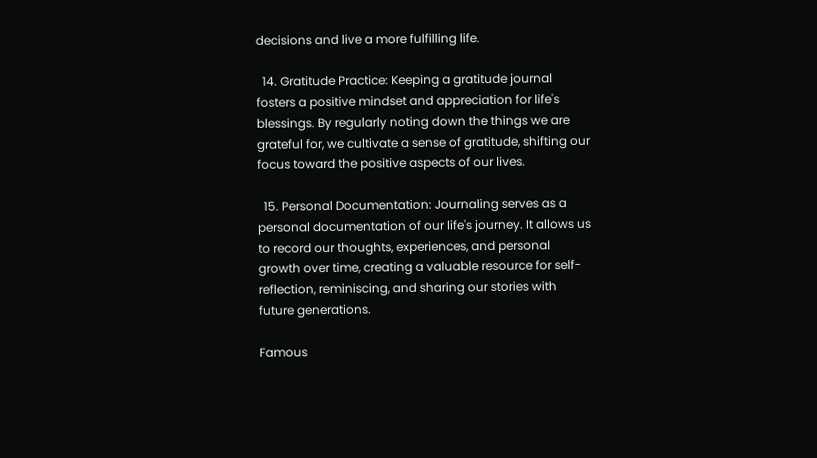decisions and live a more fulfilling life.

  14. Gratitude Practice: Keeping a gratitude journal fosters a positive mindset and appreciation for life's blessings. By regularly noting down the things we are grateful for, we cultivate a sense of gratitude, shifting our focus toward the positive aspects of our lives.

  15. Personal Documentation: Journaling serves as a personal documentation of our life's journey. It allows us to record our thoughts, experiences, and personal growth over time, creating a valuable resource for self-reflection, reminiscing, and sharing our stories with future generations.

Famous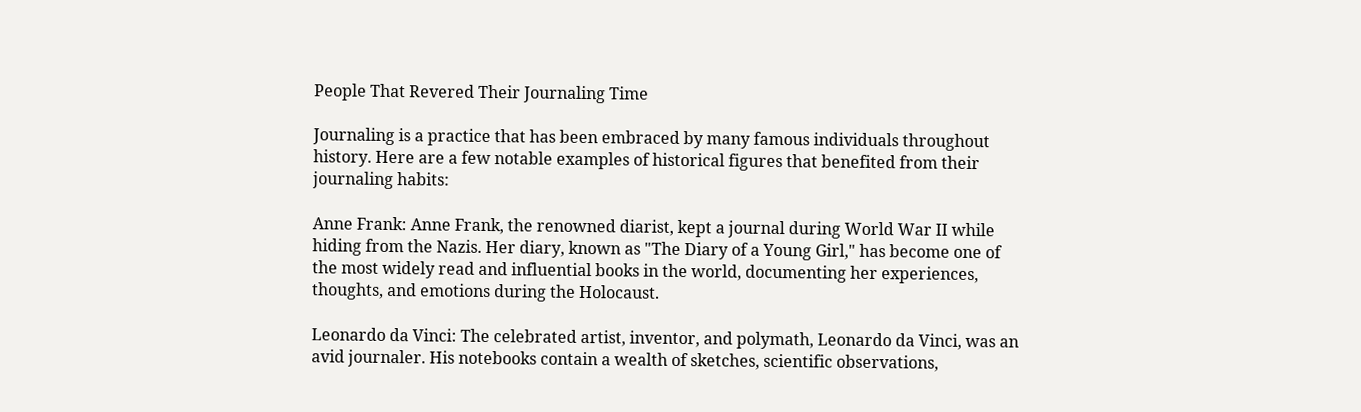People That Revered Their Journaling Time

Journaling is a practice that has been embraced by many famous individuals throughout history. Here are a few notable examples of historical figures that benefited from their journaling habits:

Anne Frank: Anne Frank, the renowned diarist, kept a journal during World War II while hiding from the Nazis. Her diary, known as "The Diary of a Young Girl," has become one of the most widely read and influential books in the world, documenting her experiences, thoughts, and emotions during the Holocaust.

Leonardo da Vinci: The celebrated artist, inventor, and polymath, Leonardo da Vinci, was an avid journaler. His notebooks contain a wealth of sketches, scientific observations,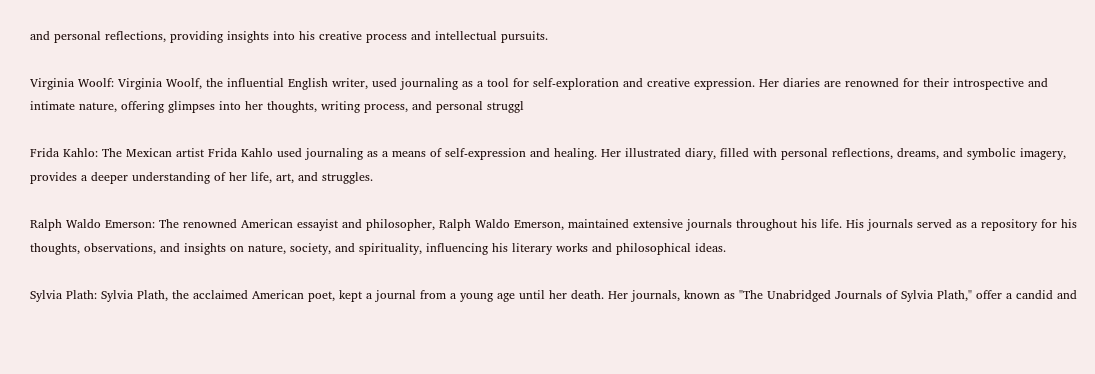and personal reflections, providing insights into his creative process and intellectual pursuits.

Virginia Woolf: Virginia Woolf, the influential English writer, used journaling as a tool for self-exploration and creative expression. Her diaries are renowned for their introspective and intimate nature, offering glimpses into her thoughts, writing process, and personal struggl

Frida Kahlo: The Mexican artist Frida Kahlo used journaling as a means of self-expression and healing. Her illustrated diary, filled with personal reflections, dreams, and symbolic imagery, provides a deeper understanding of her life, art, and struggles.

Ralph Waldo Emerson: The renowned American essayist and philosopher, Ralph Waldo Emerson, maintained extensive journals throughout his life. His journals served as a repository for his thoughts, observations, and insights on nature, society, and spirituality, influencing his literary works and philosophical ideas.

Sylvia Plath: Sylvia Plath, the acclaimed American poet, kept a journal from a young age until her death. Her journals, known as "The Unabridged Journals of Sylvia Plath," offer a candid and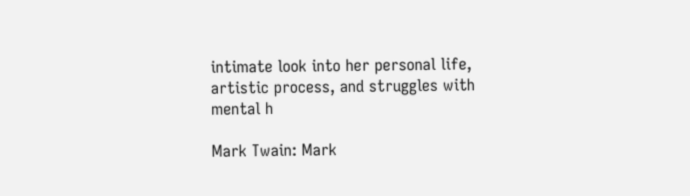intimate look into her personal life, artistic process, and struggles with mental h

Mark Twain: Mark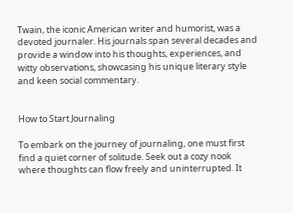Twain, the iconic American writer and humorist, was a devoted journaler. His journals span several decades and provide a window into his thoughts, experiences, and witty observations, showcasing his unique literary style and keen social commentary.


How to Start Journaling

To embark on the journey of journaling, one must first find a quiet corner of solitude. Seek out a cozy nook where thoughts can flow freely and uninterrupted. It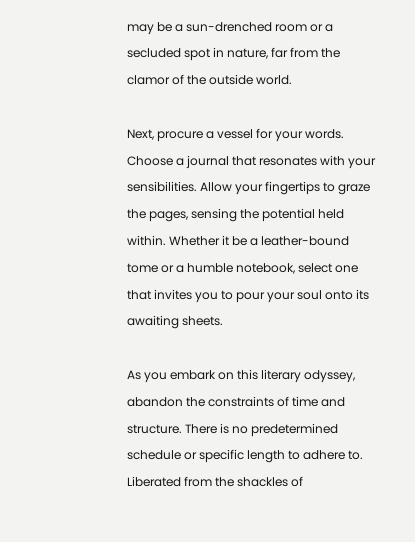may be a sun-drenched room or a secluded spot in nature, far from the clamor of the outside world.

Next, procure a vessel for your words. Choose a journal that resonates with your sensibilities. Allow your fingertips to graze the pages, sensing the potential held within. Whether it be a leather-bound tome or a humble notebook, select one that invites you to pour your soul onto its awaiting sheets.

As you embark on this literary odyssey, abandon the constraints of time and structure. There is no predetermined schedule or specific length to adhere to. Liberated from the shackles of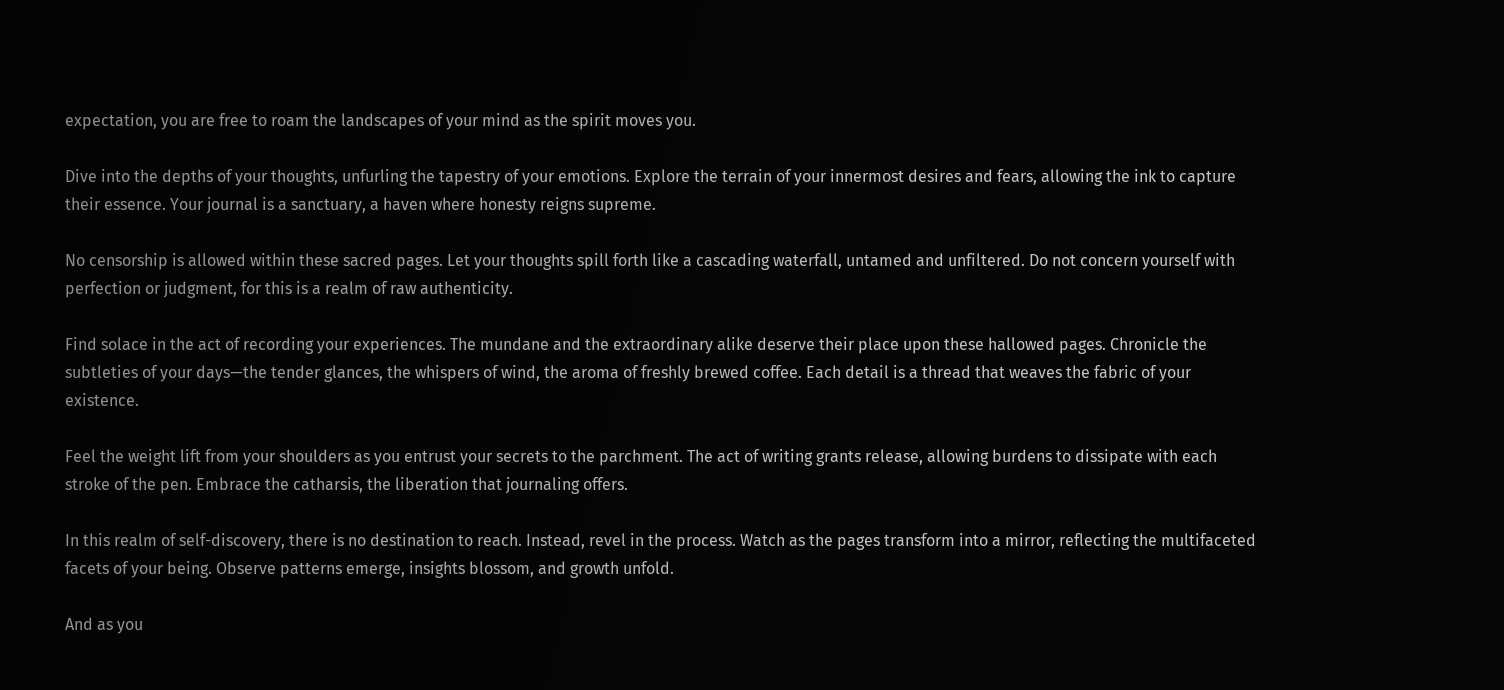expectation, you are free to roam the landscapes of your mind as the spirit moves you.

Dive into the depths of your thoughts, unfurling the tapestry of your emotions. Explore the terrain of your innermost desires and fears, allowing the ink to capture their essence. Your journal is a sanctuary, a haven where honesty reigns supreme.

No censorship is allowed within these sacred pages. Let your thoughts spill forth like a cascading waterfall, untamed and unfiltered. Do not concern yourself with perfection or judgment, for this is a realm of raw authenticity.

Find solace in the act of recording your experiences. The mundane and the extraordinary alike deserve their place upon these hallowed pages. Chronicle the subtleties of your days—the tender glances, the whispers of wind, the aroma of freshly brewed coffee. Each detail is a thread that weaves the fabric of your existence.

Feel the weight lift from your shoulders as you entrust your secrets to the parchment. The act of writing grants release, allowing burdens to dissipate with each stroke of the pen. Embrace the catharsis, the liberation that journaling offers.

In this realm of self-discovery, there is no destination to reach. Instead, revel in the process. Watch as the pages transform into a mirror, reflecting the multifaceted facets of your being. Observe patterns emerge, insights blossom, and growth unfold.

And as you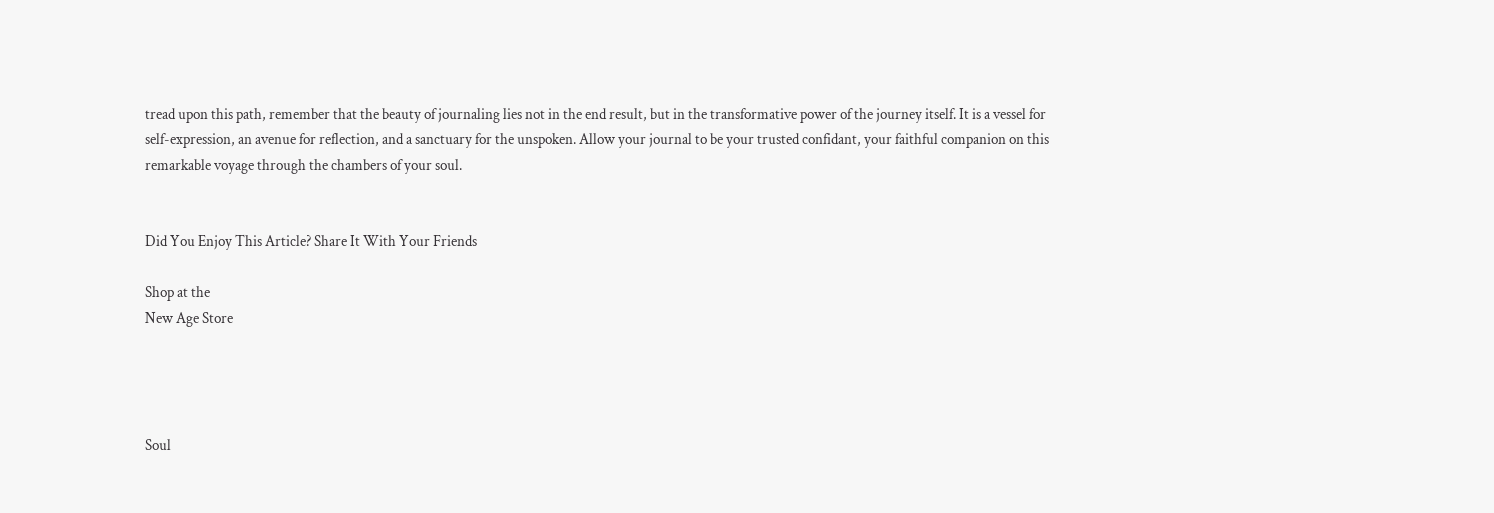tread upon this path, remember that the beauty of journaling lies not in the end result, but in the transformative power of the journey itself. It is a vessel for self-expression, an avenue for reflection, and a sanctuary for the unspoken. Allow your journal to be your trusted confidant, your faithful companion on this remarkable voyage through the chambers of your soul.


Did You Enjoy This Article? Share It With Your Friends

Shop at the
New Age Store




Soul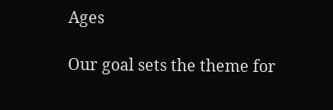Ages

Our goal sets the theme for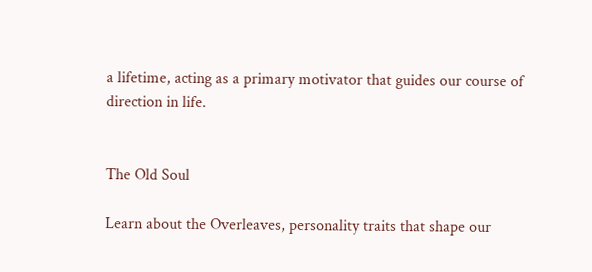a lifetime, acting as a primary motivator that guides our course of direction in life.


The Old Soul

Learn about the Overleaves, personality traits that shape our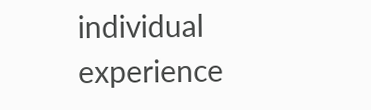individual experience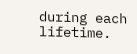during each lifetime.